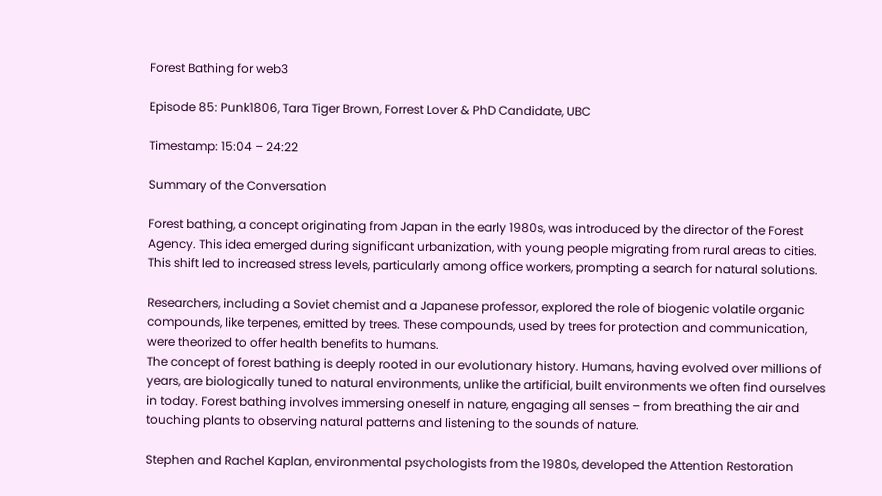Forest Bathing for web3

Episode 85: Punk1806, Tara Tiger Brown, Forrest Lover & PhD Candidate, UBC

Timestamp: 15:04 – 24:22

Summary of the Conversation

Forest bathing, a concept originating from Japan in the early 1980s, was introduced by the director of the Forest Agency. This idea emerged during significant urbanization, with young people migrating from rural areas to cities. This shift led to increased stress levels, particularly among office workers, prompting a search for natural solutions.

Researchers, including a Soviet chemist and a Japanese professor, explored the role of biogenic volatile organic compounds, like terpenes, emitted by trees. These compounds, used by trees for protection and communication, were theorized to offer health benefits to humans.
The concept of forest bathing is deeply rooted in our evolutionary history. Humans, having evolved over millions of years, are biologically tuned to natural environments, unlike the artificial, built environments we often find ourselves in today. Forest bathing involves immersing oneself in nature, engaging all senses – from breathing the air and touching plants to observing natural patterns and listening to the sounds of nature.

Stephen and Rachel Kaplan, environmental psychologists from the 1980s, developed the Attention Restoration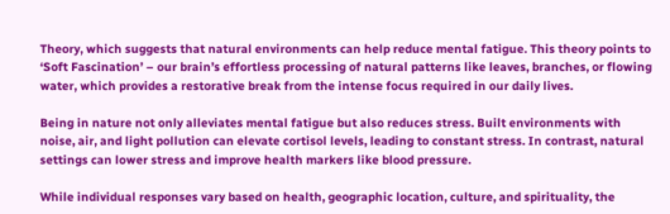Theory, which suggests that natural environments can help reduce mental fatigue. This theory points to ‘Soft Fascination’ – our brain’s effortless processing of natural patterns like leaves, branches, or flowing water, which provides a restorative break from the intense focus required in our daily lives.

Being in nature not only alleviates mental fatigue but also reduces stress. Built environments with noise, air, and light pollution can elevate cortisol levels, leading to constant stress. In contrast, natural settings can lower stress and improve health markers like blood pressure.

While individual responses vary based on health, geographic location, culture, and spirituality, the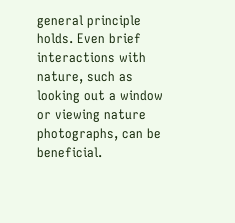general principle holds. Even brief interactions with nature, such as looking out a window or viewing nature photographs, can be beneficial.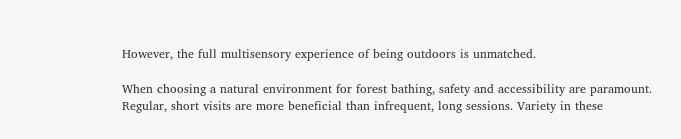However, the full multisensory experience of being outdoors is unmatched.

When choosing a natural environment for forest bathing, safety and accessibility are paramount. Regular, short visits are more beneficial than infrequent, long sessions. Variety in these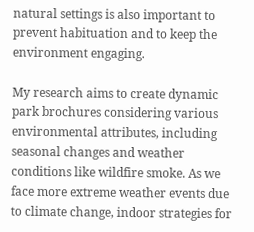natural settings is also important to prevent habituation and to keep the environment engaging.

My research aims to create dynamic park brochures considering various environmental attributes, including seasonal changes and weather conditions like wildfire smoke. As we face more extreme weather events due to climate change, indoor strategies for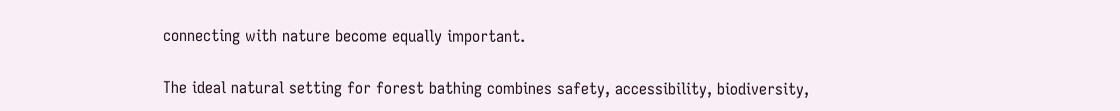connecting with nature become equally important.

The ideal natural setting for forest bathing combines safety, accessibility, biodiversity,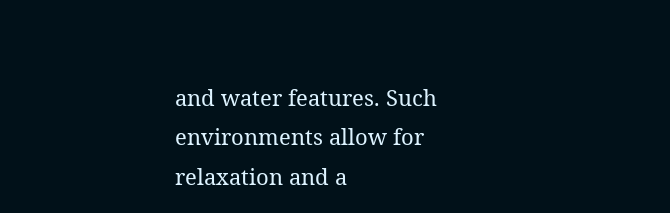and water features. Such environments allow for relaxation and a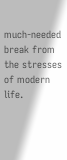much-needed break from the stresses of modern life.